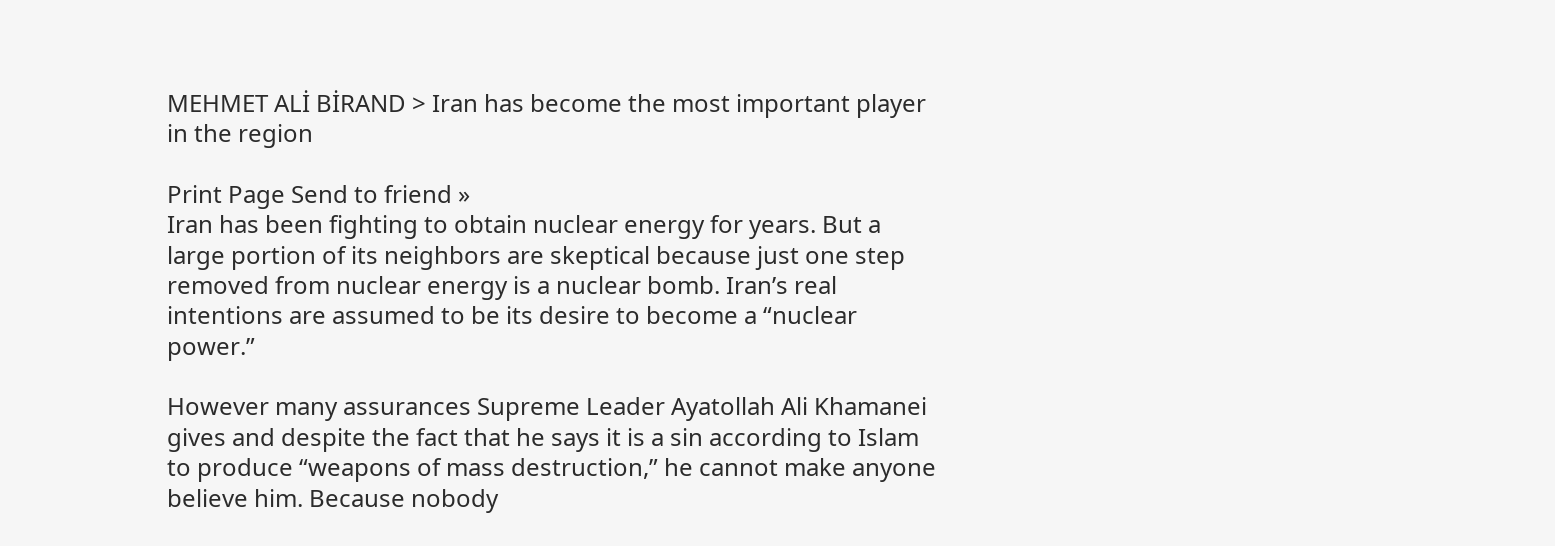MEHMET ALİ BİRAND > Iran has become the most important player in the region

Print Page Send to friend »
Iran has been fighting to obtain nuclear energy for years. But a large portion of its neighbors are skeptical because just one step removed from nuclear energy is a nuclear bomb. Iran’s real intentions are assumed to be its desire to become a “nuclear power.”

However many assurances Supreme Leader Ayatollah Ali Khamanei gives and despite the fact that he says it is a sin according to Islam to produce “weapons of mass destruction,” he cannot make anyone believe him. Because nobody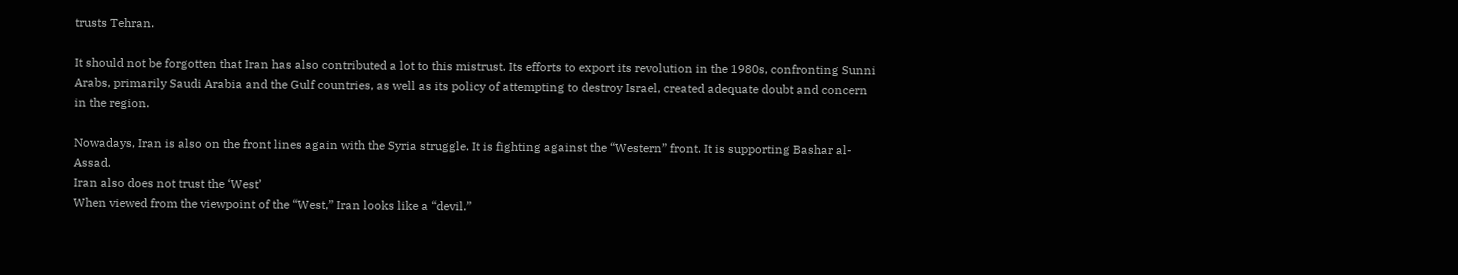trusts Tehran.

It should not be forgotten that Iran has also contributed a lot to this mistrust. Its efforts to export its revolution in the 1980s, confronting Sunni Arabs, primarily Saudi Arabia and the Gulf countries, as well as its policy of attempting to destroy Israel, created adequate doubt and concern in the region.

Nowadays, Iran is also on the front lines again with the Syria struggle. It is fighting against the “Western” front. It is supporting Bashar al-Assad.
Iran also does not trust the ‘West’
When viewed from the viewpoint of the “West,” Iran looks like a “devil.”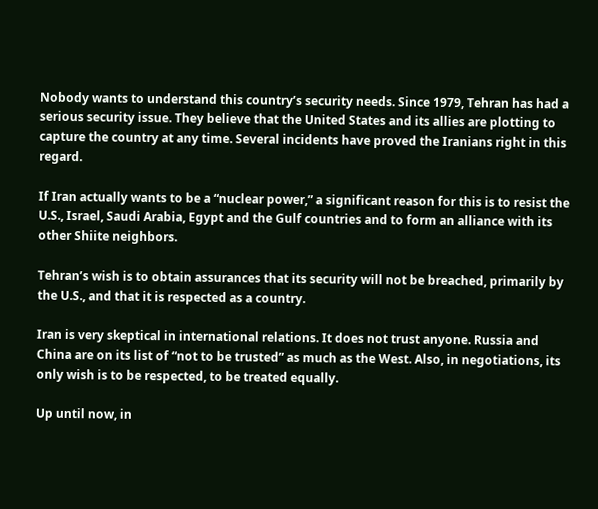Nobody wants to understand this country’s security needs. Since 1979, Tehran has had a serious security issue. They believe that the United States and its allies are plotting to capture the country at any time. Several incidents have proved the Iranians right in this regard.

If Iran actually wants to be a “nuclear power,” a significant reason for this is to resist the U.S., Israel, Saudi Arabia, Egypt and the Gulf countries and to form an alliance with its other Shiite neighbors.

Tehran’s wish is to obtain assurances that its security will not be breached, primarily by the U.S., and that it is respected as a country.

Iran is very skeptical in international relations. It does not trust anyone. Russia and China are on its list of “not to be trusted” as much as the West. Also, in negotiations, its only wish is to be respected, to be treated equally.

Up until now, in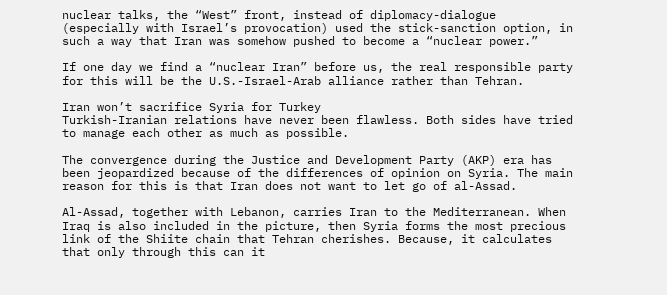nuclear talks, the “West” front, instead of diplomacy-dialogue (especially with Israel’s provocation) used the stick-sanction option, in such a way that Iran was somehow pushed to become a “nuclear power.”

If one day we find a “nuclear Iran” before us, the real responsible party for this will be the U.S.-Israel-Arab alliance rather than Tehran.

Iran won’t sacrifice Syria for Turkey
Turkish-Iranian relations have never been flawless. Both sides have tried to manage each other as much as possible.

The convergence during the Justice and Development Party (AKP) era has been jeopardized because of the differences of opinion on Syria. The main reason for this is that Iran does not want to let go of al-Assad.

Al-Assad, together with Lebanon, carries Iran to the Mediterranean. When Iraq is also included in the picture, then Syria forms the most precious link of the Shiite chain that Tehran cherishes. Because, it calculates that only through this can it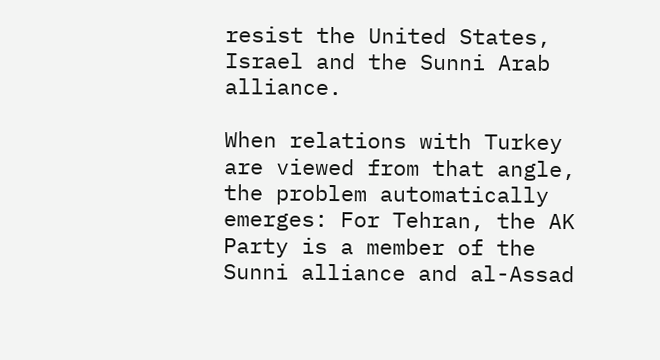resist the United States, Israel and the Sunni Arab alliance.

When relations with Turkey are viewed from that angle, the problem automatically emerges: For Tehran, the AK Party is a member of the Sunni alliance and al-Assad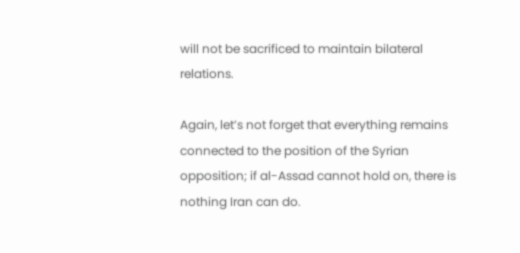will not be sacrificed to maintain bilateral relations.

Again, let’s not forget that everything remains connected to the position of the Syrian opposition; if al-Assad cannot hold on, there is nothing Iran can do.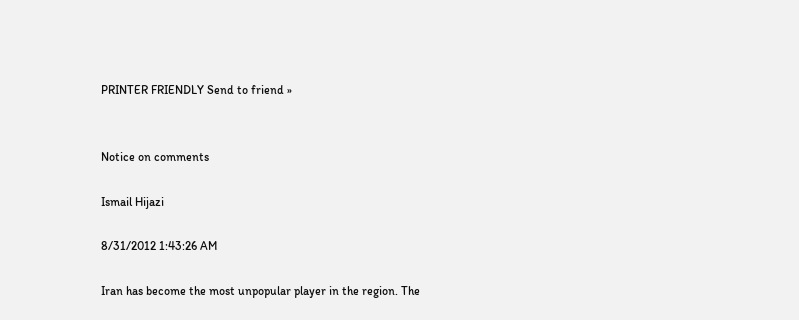PRINTER FRIENDLY Send to friend »


Notice on comments

Ismail Hijazi

8/31/2012 1:43:26 AM

Iran has become the most unpopular player in the region. The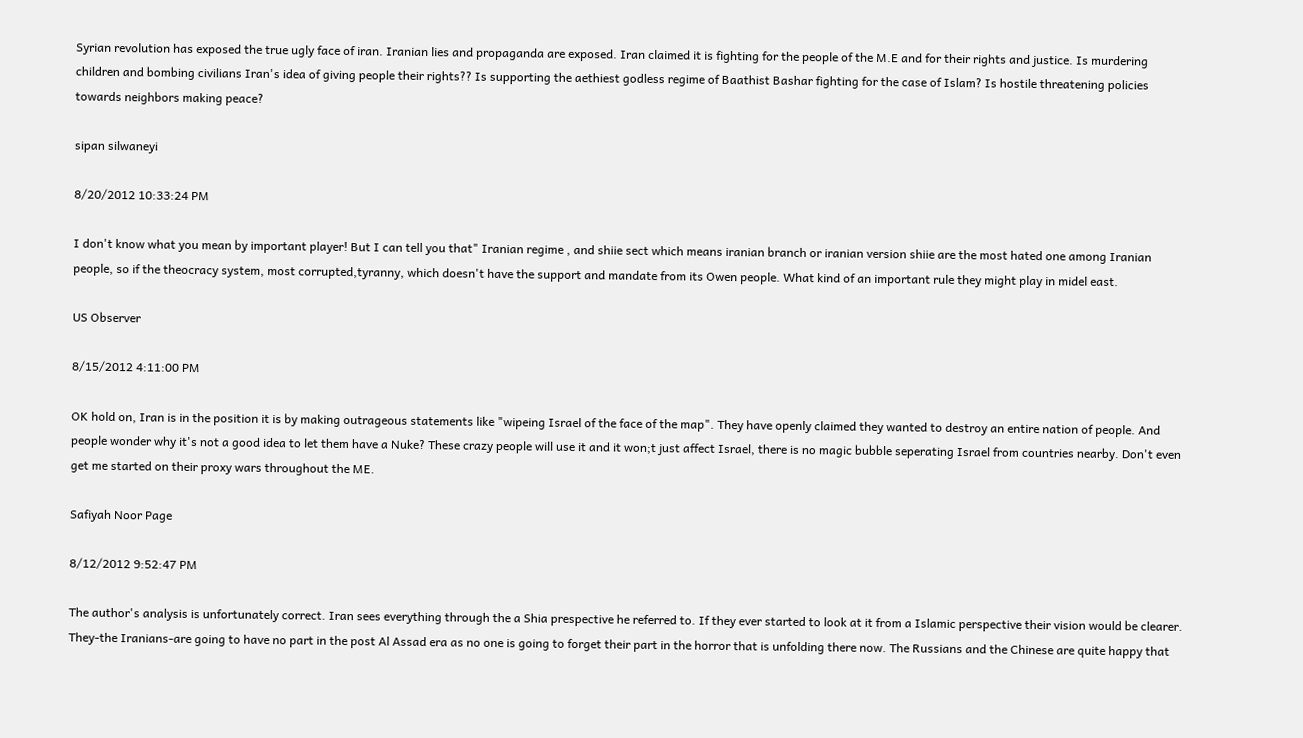Syrian revolution has exposed the true ugly face of iran. Iranian lies and propaganda are exposed. Iran claimed it is fighting for the people of the M.E and for their rights and justice. Is murdering children and bombing civilians Iran's idea of giving people their rights?? Is supporting the aethiest godless regime of Baathist Bashar fighting for the case of Islam? Is hostile threatening policies towards neighbors making peace?

sipan silwaneyi

8/20/2012 10:33:24 PM

I don't know what you mean by important player! But I can tell you that" Iranian regime , and shiie sect which means iranian branch or iranian version shiie are the most hated one among Iranian people, so if the theocracy system, most corrupted,tyranny, which doesn't have the support and mandate from its Owen people. What kind of an important rule they might play in midel east.

US Observer

8/15/2012 4:11:00 PM

OK hold on, Iran is in the position it is by making outrageous statements like "wipeing Israel of the face of the map". They have openly claimed they wanted to destroy an entire nation of people. And people wonder why it's not a good idea to let them have a Nuke? These crazy people will use it and it won;t just affect Israel, there is no magic bubble seperating Israel from countries nearby. Don't even get me started on their proxy wars throughout the ME.

Safiyah Noor Page

8/12/2012 9:52:47 PM

The author's analysis is unfortunately correct. Iran sees everything through the a Shia prespective he referred to. If they ever started to look at it from a Islamic perspective their vision would be clearer. They-the Iranians-are going to have no part in the post Al Assad era as no one is going to forget their part in the horror that is unfolding there now. The Russians and the Chinese are quite happy that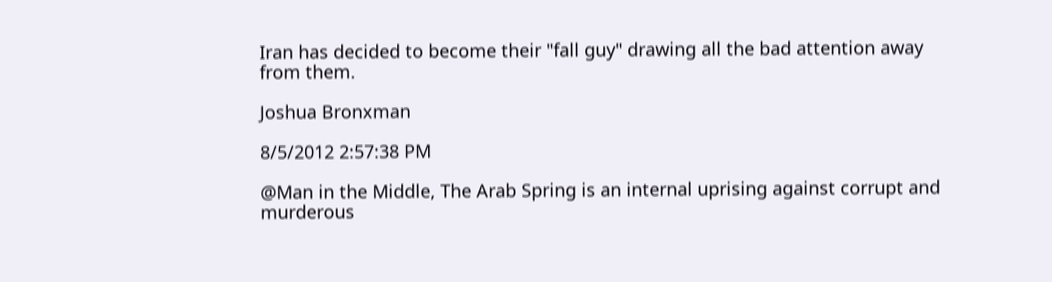Iran has decided to become their "fall guy" drawing all the bad attention away from them.

Joshua Bronxman

8/5/2012 2:57:38 PM

@Man in the Middle, The Arab Spring is an internal uprising against corrupt and murderous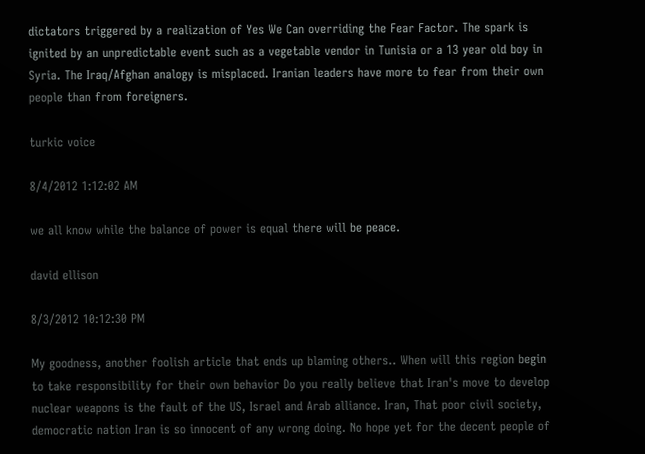dictators triggered by a realization of Yes We Can overriding the Fear Factor. The spark is ignited by an unpredictable event such as a vegetable vendor in Tunisia or a 13 year old boy in Syria. The Iraq/Afghan analogy is misplaced. Iranian leaders have more to fear from their own people than from foreigners.

turkic voice

8/4/2012 1:12:02 AM

we all know while the balance of power is equal there will be peace.

david ellison

8/3/2012 10:12:30 PM

My goodness, another foolish article that ends up blaming others.. When will this region begin to take responsibility for their own behavior Do you really believe that Iran's move to develop nuclear weapons is the fault of the US, Israel and Arab alliance. Iran, That poor civil society, democratic nation Iran is so innocent of any wrong doing. No hope yet for the decent people of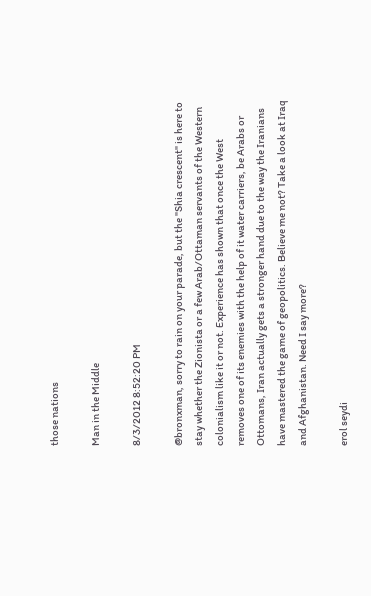those nations

Man in the Middle

8/3/2012 8:52:20 PM

@bronxman, sorry to rain on your parade, but the "Shia crescent" is here to stay whether the Zionista or a few Arab/Ottaman servants of the Western colonialism like it or not. Experience has shown that once the West removes one of its enemies with the help of it water carriers, be Arabs or Ottomans, Iran actually gets a stronger hand due to the way the Iranians have mastered the game of geopolitics. Believe me not? Take a look at Iraq and Afghanistan. Need I say more?

erol seydi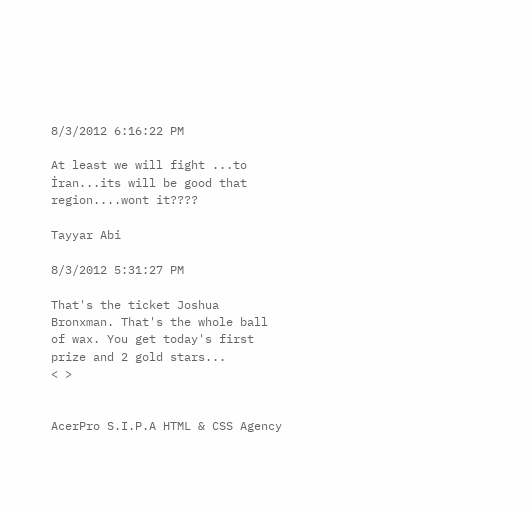8/3/2012 6:16:22 PM

At least we will fight ...to İran...its will be good that region....wont it????

Tayyar Abi

8/3/2012 5:31:27 PM

That's the ticket Joshua Bronxman. That's the whole ball of wax. You get today's first prize and 2 gold stars...
< >


AcerPro S.I.P.A HTML & CSS Agency